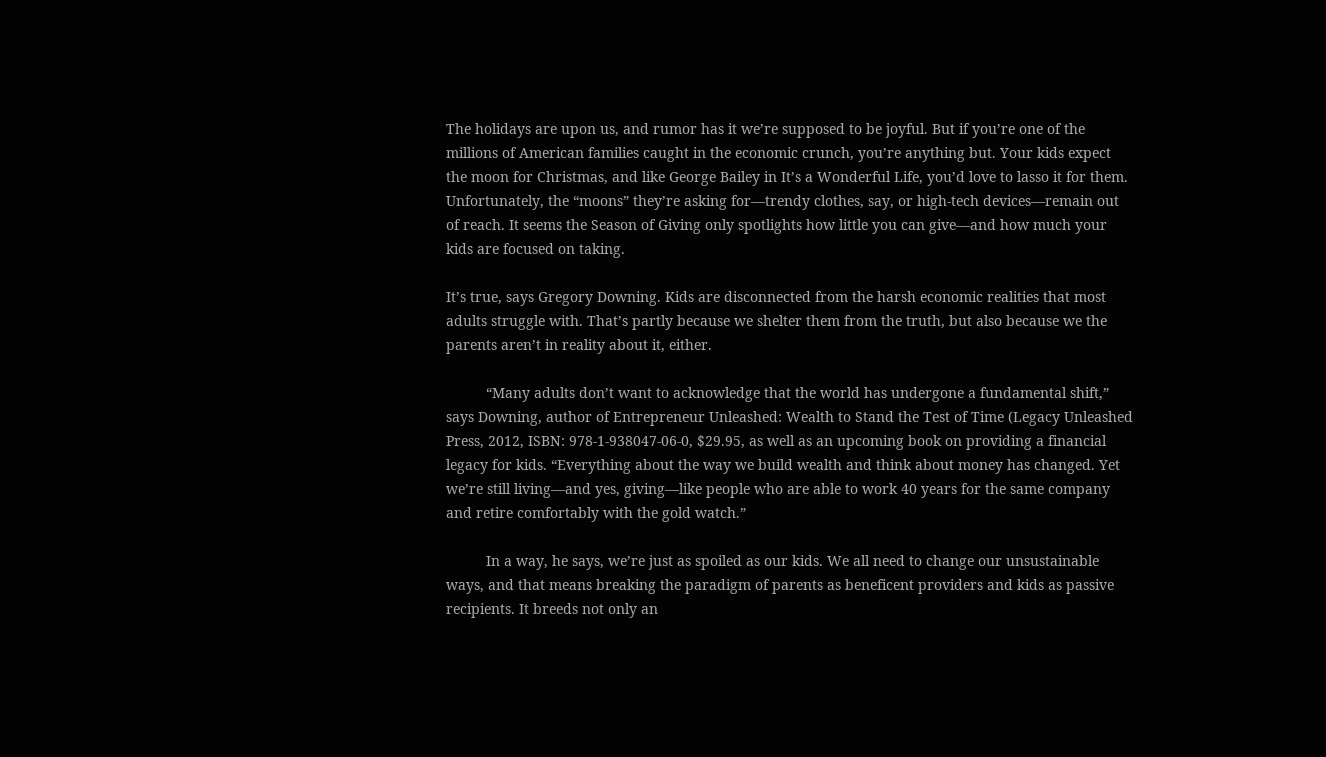The holidays are upon us, and rumor has it we’re supposed to be joyful. But if you’re one of the millions of American families caught in the economic crunch, you’re anything but. Your kids expect the moon for Christmas, and like George Bailey in It’s a Wonderful Life, you’d love to lasso it for them. Unfortunately, the “moons” they’re asking for—trendy clothes, say, or high-tech devices—remain out of reach. It seems the Season of Giving only spotlights how little you can give—and how much your kids are focused on taking.

It’s true, says Gregory Downing. Kids are disconnected from the harsh economic realities that most adults struggle with. That’s partly because we shelter them from the truth, but also because we the parents aren’t in reality about it, either.

          “Many adults don’t want to acknowledge that the world has undergone a fundamental shift,” says Downing, author of Entrepreneur Unleashed: Wealth to Stand the Test of Time (Legacy Unleashed Press, 2012, ISBN: 978-1-938047-06-0, $29.95, as well as an upcoming book on providing a financial legacy for kids. “Everything about the way we build wealth and think about money has changed. Yet we’re still living—and yes, giving—like people who are able to work 40 years for the same company and retire comfortably with the gold watch.”

          In a way, he says, we’re just as spoiled as our kids. We all need to change our unsustainable ways, and that means breaking the paradigm of parents as beneficent providers and kids as passive recipients. It breeds not only an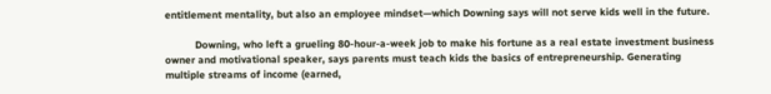entitlement mentality, but also an employee mindset—which Downing says will not serve kids well in the future.

          Downing, who left a grueling 80-hour-a-week job to make his fortune as a real estate investment business owner and motivational speaker, says parents must teach kids the basics of entrepreneurship. Generating multiple streams of income (earned,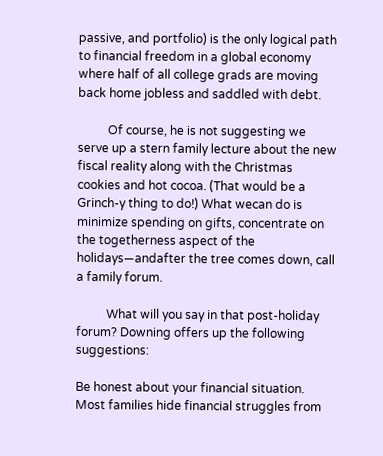passive, and portfolio) is the only logical path to financial freedom in a global economy where half of all college grads are moving back home jobless and saddled with debt.

          Of course, he is not suggesting we serve up a stern family lecture about the new fiscal reality along with the Christmas cookies and hot cocoa. (That would be a Grinch-y thing to do!) What wecan do is minimize spending on gifts, concentrate on the togetherness aspect of the holidays—andafter the tree comes down, call a family forum.

          What will you say in that post-holiday forum? Downing offers up the following suggestions:

Be honest about your financial situation. Most families hide financial struggles from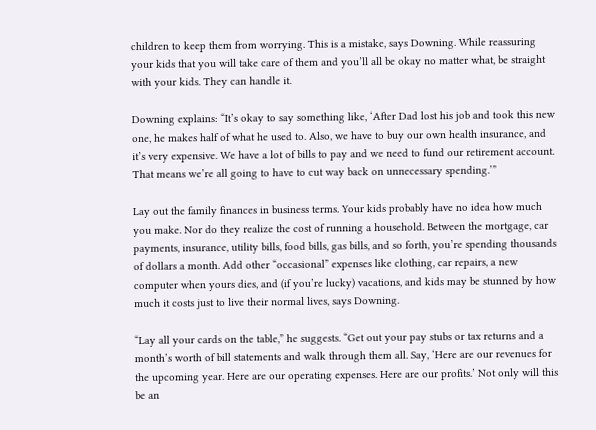children to keep them from worrying. This is a mistake, says Downing. While reassuring your kids that you will take care of them and you’ll all be okay no matter what, be straight with your kids. They can handle it.

Downing explains: “It’s okay to say something like, ‘After Dad lost his job and took this new one, he makes half of what he used to. Also, we have to buy our own health insurance, and it’s very expensive. We have a lot of bills to pay and we need to fund our retirement account. That means we’re all going to have to cut way back on unnecessary spending.’”

Lay out the family finances in business terms. Your kids probably have no idea how much you make. Nor do they realize the cost of running a household. Between the mortgage, car payments, insurance, utility bills, food bills, gas bills, and so forth, you’re spending thousands of dollars a month. Add other “occasional” expenses like clothing, car repairs, a new computer when yours dies, and (if you’re lucky) vacations, and kids may be stunned by how much it costs just to live their normal lives, says Downing.

“Lay all your cards on the table,” he suggests. “Get out your pay stubs or tax returns and a month’s worth of bill statements and walk through them all. Say, ‘Here are our revenues for the upcoming year. Here are our operating expenses. Here are our profits.’ Not only will this be an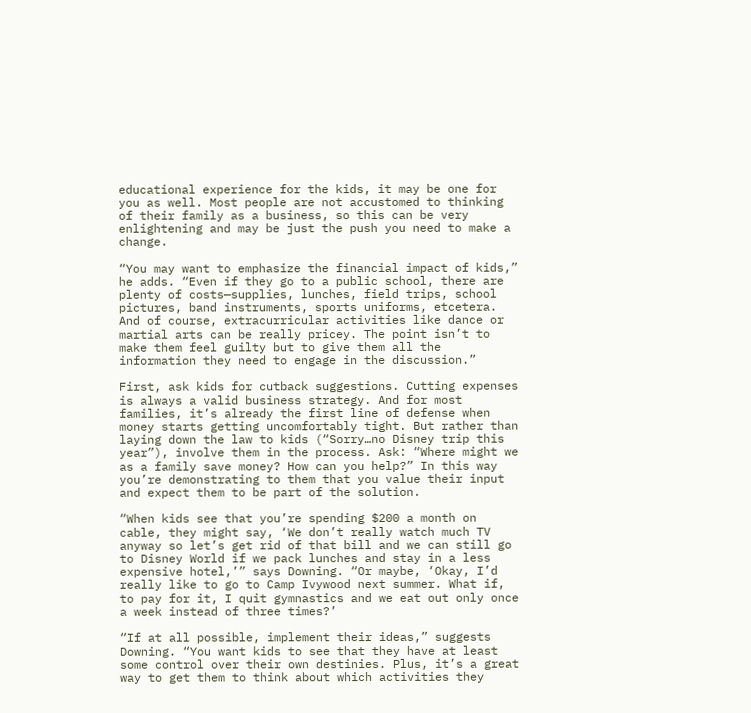educational experience for the kids, it may be one for you as well. Most people are not accustomed to thinking of their family as a business, so this can be very enlightening and may be just the push you need to make a change.

“You may want to emphasize the financial impact of kids,” he adds. “Even if they go to a public school, there are plenty of costs—supplies, lunches, field trips, school pictures, band instruments, sports uniforms, etcetera. And of course, extracurricular activities like dance or martial arts can be really pricey. The point isn’t to make them feel guilty but to give them all the information they need to engage in the discussion.”

First, ask kids for cutback suggestions. Cutting expenses is always a valid business strategy. And for most families, it’s already the first line of defense when money starts getting uncomfortably tight. But rather than laying down the law to kids (“Sorry…no Disney trip this year”), involve them in the process. Ask: “Where might we as a family save money? How can you help?” In this way you’re demonstrating to them that you value their input and expect them to be part of the solution.

“When kids see that you’re spending $200 a month on cable, they might say, ‘We don’t really watch much TV anyway so let’s get rid of that bill and we can still go to Disney World if we pack lunches and stay in a less expensive hotel,’” says Downing. “Or maybe, ‘Okay, I’d really like to go to Camp Ivywood next summer. What if, to pay for it, I quit gymnastics and we eat out only once a week instead of three times?’

“If at all possible, implement their ideas,” suggests Downing. “You want kids to see that they have at least some control over their own destinies. Plus, it’s a great way to get them to think about which activities they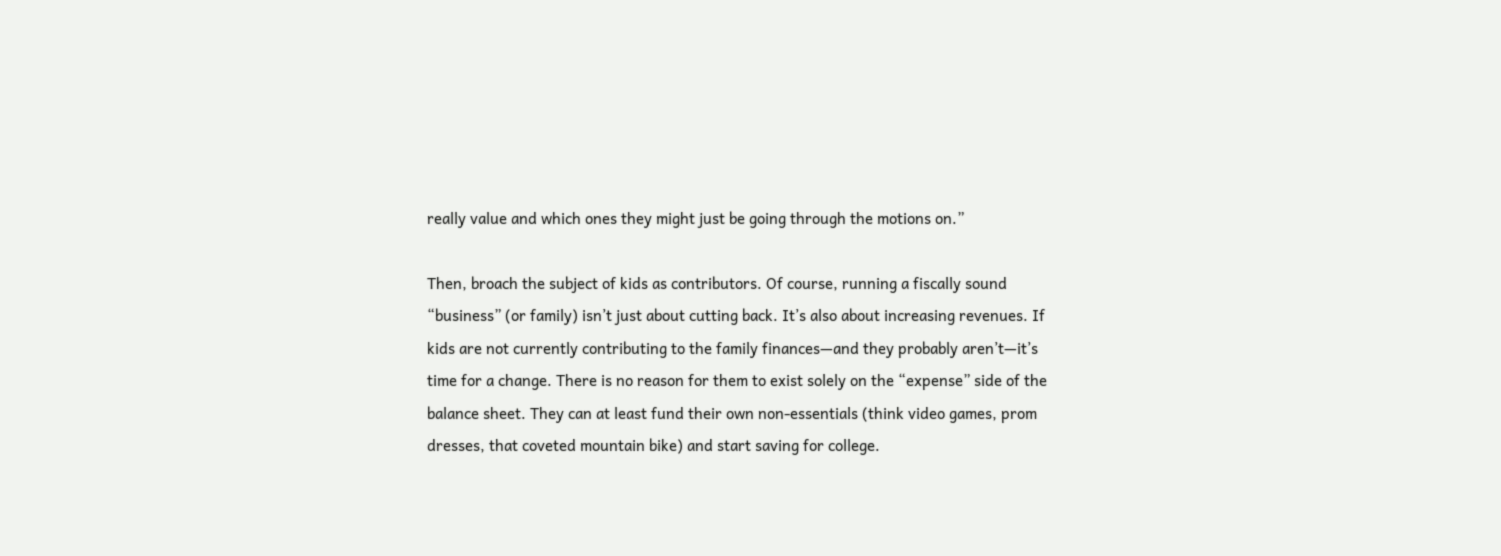really value and which ones they might just be going through the motions on.”

Then, broach the subject of kids as contributors. Of course, running a fiscally sound “business” (or family) isn’t just about cutting back. It’s also about increasing revenues. If kids are not currently contributing to the family finances—and they probably aren’t—it’s time for a change. There is no reason for them to exist solely on the “expense” side of the balance sheet. They can at least fund their own non-essentials (think video games, prom dresses, that coveted mountain bike) and start saving for college.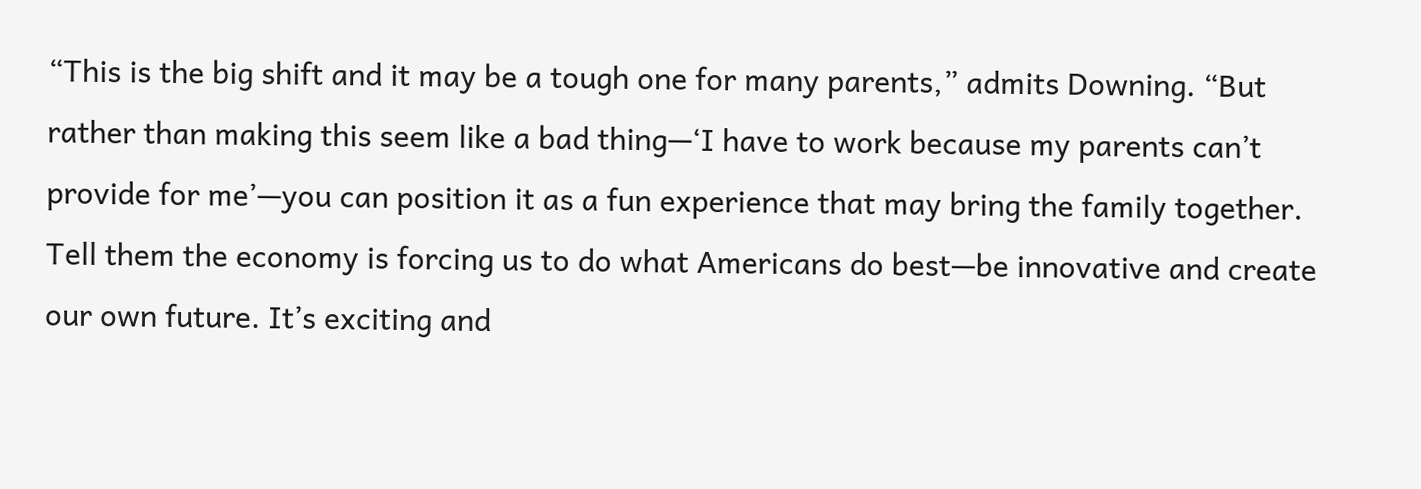“This is the big shift and it may be a tough one for many parents,” admits Downing. “But rather than making this seem like a bad thing—‘I have to work because my parents can’t provide for me’—you can position it as a fun experience that may bring the family together. Tell them the economy is forcing us to do what Americans do best—be innovative and create our own future. It’s exciting and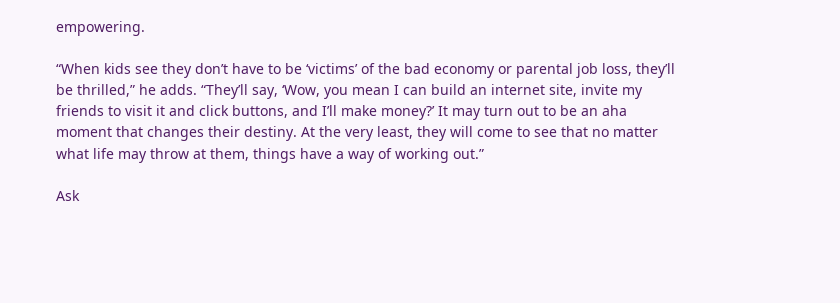empowering.

“When kids see they don’t have to be ‘victims’ of the bad economy or parental job loss, they’ll be thrilled,” he adds. “They’ll say, ‘Wow, you mean I can build an internet site, invite my friends to visit it and click buttons, and I’ll make money?’ It may turn out to be an aha moment that changes their destiny. At the very least, they will come to see that no matter what life may throw at them, things have a way of working out.”

Ask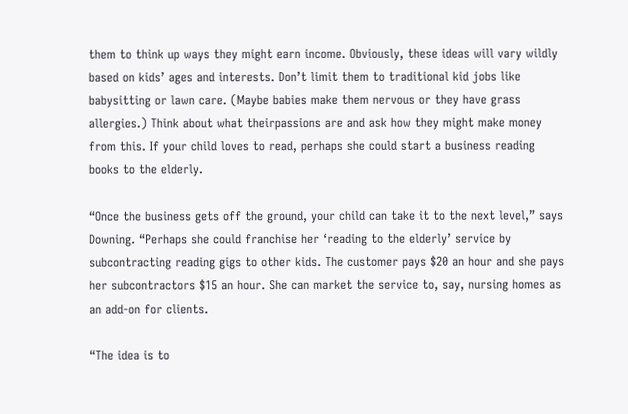them to think up ways they might earn income. Obviously, these ideas will vary wildly based on kids’ ages and interests. Don’t limit them to traditional kid jobs like babysitting or lawn care. (Maybe babies make them nervous or they have grass allergies.) Think about what theirpassions are and ask how they might make money from this. If your child loves to read, perhaps she could start a business reading books to the elderly.

“Once the business gets off the ground, your child can take it to the next level,” says Downing. “Perhaps she could franchise her ‘reading to the elderly’ service by subcontracting reading gigs to other kids. The customer pays $20 an hour and she pays her subcontractors $15 an hour. She can market the service to, say, nursing homes as an add-on for clients.

“The idea is to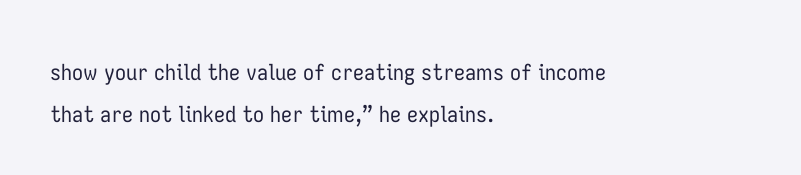show your child the value of creating streams of income that are not linked to her time,” he explains.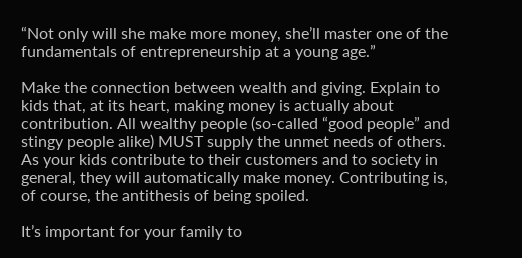“Not only will she make more money, she’ll master one of the fundamentals of entrepreneurship at a young age.”

Make the connection between wealth and giving. Explain to kids that, at its heart, making money is actually about contribution. All wealthy people (so-called “good people” and stingy people alike) MUST supply the unmet needs of others. As your kids contribute to their customers and to society in general, they will automatically make money. Contributing is, of course, the antithesis of being spoiled.

It’s important for your family to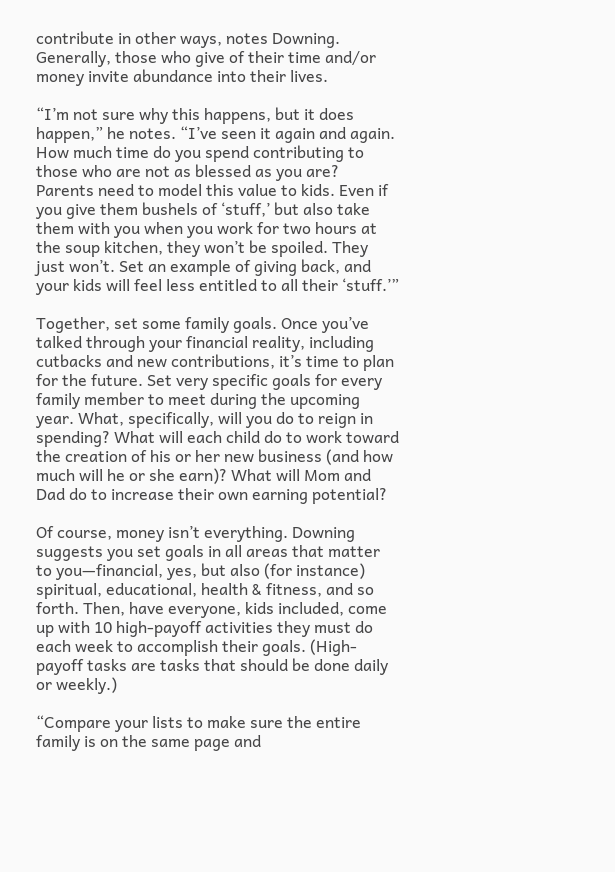contribute in other ways, notes Downing. Generally, those who give of their time and/or money invite abundance into their lives.

“I’m not sure why this happens, but it does happen,” he notes. “I’ve seen it again and again. How much time do you spend contributing to those who are not as blessed as you are? Parents need to model this value to kids. Even if you give them bushels of ‘stuff,’ but also take them with you when you work for two hours at the soup kitchen, they won’t be spoiled. They just won’t. Set an example of giving back, and your kids will feel less entitled to all their ‘stuff.’”

Together, set some family goals. Once you’ve talked through your financial reality, including cutbacks and new contributions, it’s time to plan for the future. Set very specific goals for every family member to meet during the upcoming year. What, specifically, will you do to reign in spending? What will each child do to work toward the creation of his or her new business (and how much will he or she earn)? What will Mom and Dad do to increase their own earning potential?

Of course, money isn’t everything. Downing suggests you set goals in all areas that matter to you—financial, yes, but also (for instance) spiritual, educational, health & fitness, and so forth. Then, have everyone, kids included, come up with 10 high-payoff activities they must do each week to accomplish their goals. (High-payoff tasks are tasks that should be done daily or weekly.)

“Compare your lists to make sure the entire family is on the same page and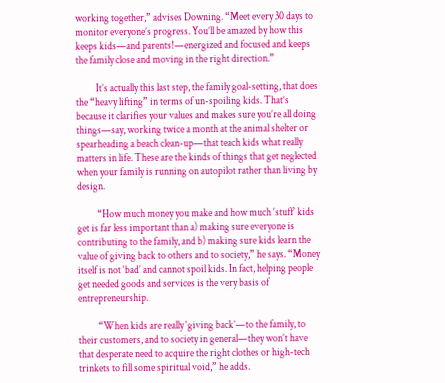working together,” advises Downing. “Meet every 30 days to monitor everyone’s progress. You’ll be amazed by how this keeps kids—and parents!—energized and focused and keeps the family close and moving in the right direction.”

          It’s actually this last step, the family goal-setting, that does the “heavy lifting” in terms of un-spoiling kids. That’s because it clarifies your values and makes sure you’re all doing things—say, working twice a month at the animal shelter or spearheading a beach clean-up—that teach kids what really matters in life. These are the kinds of things that get neglected when your family is running on autopilot rather than living by design.

          “How much money you make and how much ‘stuff’ kids get is far less important than a) making sure everyone is contributing to the family, and b) making sure kids learn the value of giving back to others and to society,” he says. “Money itself is not ‘bad’ and cannot spoil kids. In fact, helping people get needed goods and services is the very basis of entrepreneurship.

          “When kids are really ‘giving back’—to the family, to their customers, and to society in general—they won’t have that desperate need to acquire the right clothes or high-tech trinkets to fill some spiritual void,” he adds.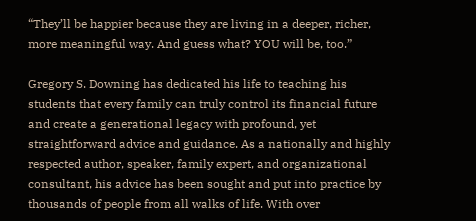“They’ll be happier because they are living in a deeper, richer, more meaningful way. And guess what? YOU will be, too.”

Gregory S. Downing has dedicated his life to teaching his students that every family can truly control its financial future and create a generational legacy with profound, yet straightforward advice and guidance. As a nationally and highly respected author, speaker, family expert, and organizational consultant, his advice has been sought and put into practice by thousands of people from all walks of life. With over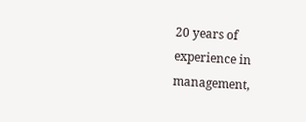20 years of experience in management,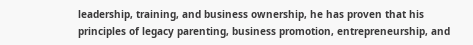leadership, training, and business ownership, he has proven that his principles of legacy parenting, business promotion, entrepreneurship, and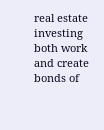real estate investing both work and create bonds of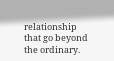relationship that go beyond the ordinary.